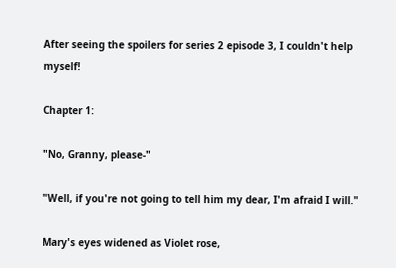After seeing the spoilers for series 2 episode 3, I couldn't help myself!

Chapter 1:

"No, Granny, please-"

"Well, if you're not going to tell him my dear, I'm afraid I will."

Mary's eyes widened as Violet rose,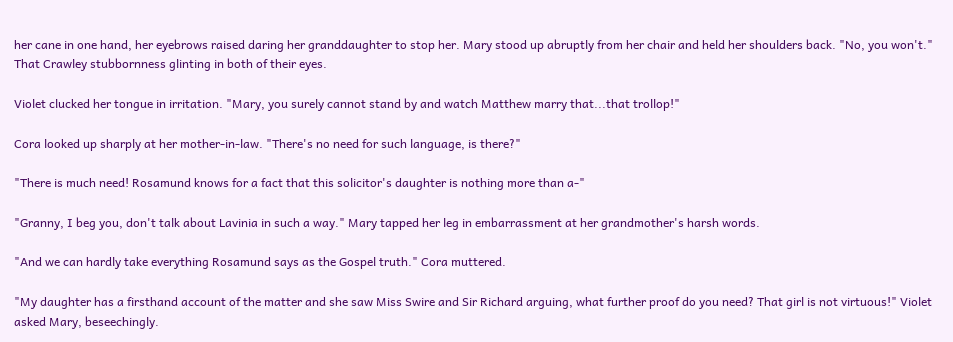her cane in one hand, her eyebrows raised daring her granddaughter to stop her. Mary stood up abruptly from her chair and held her shoulders back. "No, you won't." That Crawley stubbornness glinting in both of their eyes.

Violet clucked her tongue in irritation. "Mary, you surely cannot stand by and watch Matthew marry that...that trollop!"

Cora looked up sharply at her mother-in-law. "There's no need for such language, is there?"

"There is much need! Rosamund knows for a fact that this solicitor's daughter is nothing more than a-"

"Granny, I beg you, don't talk about Lavinia in such a way." Mary tapped her leg in embarrassment at her grandmother's harsh words.

"And we can hardly take everything Rosamund says as the Gospel truth." Cora muttered.

"My daughter has a firsthand account of the matter and she saw Miss Swire and Sir Richard arguing, what further proof do you need? That girl is not virtuous!" Violet asked Mary, beseechingly.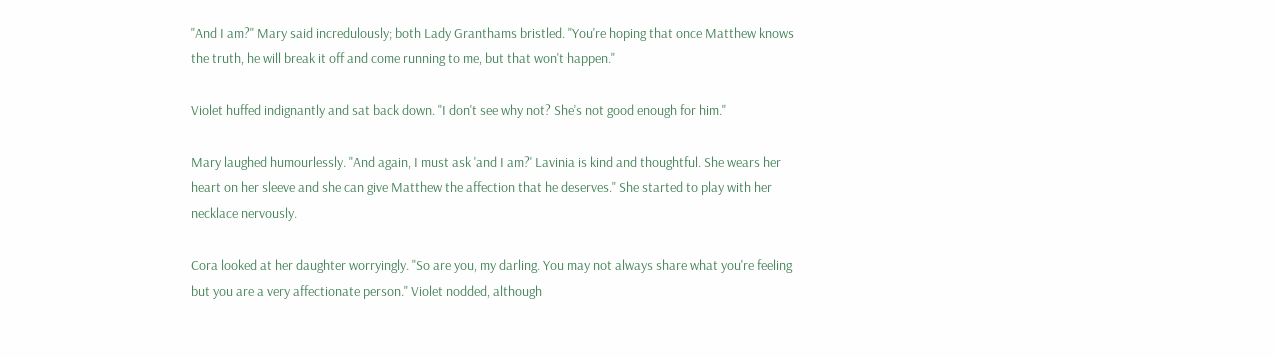"And I am?" Mary said incredulously; both Lady Granthams bristled. "You're hoping that once Matthew knows the truth, he will break it off and come running to me, but that won't happen."

Violet huffed indignantly and sat back down. "I don't see why not? She's not good enough for him."

Mary laughed humourlessly. "And again, I must ask 'and I am?' Lavinia is kind and thoughtful. She wears her heart on her sleeve and she can give Matthew the affection that he deserves." She started to play with her necklace nervously.

Cora looked at her daughter worryingly. "So are you, my darling. You may not always share what you're feeling but you are a very affectionate person." Violet nodded, although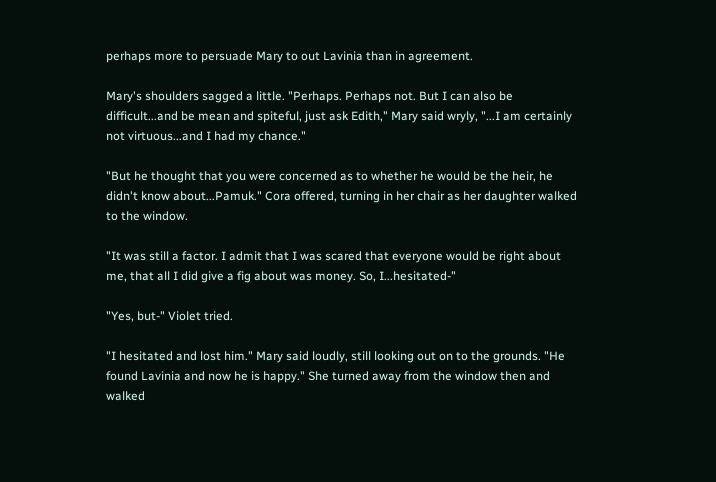perhaps more to persuade Mary to out Lavinia than in agreement.

Mary's shoulders sagged a little. "Perhaps. Perhaps not. But I can also be difficult...and be mean and spiteful, just ask Edith," Mary said wryly, "...I am certainly not virtuous...and I had my chance."

"But he thought that you were concerned as to whether he would be the heir, he didn't know about...Pamuk." Cora offered, turning in her chair as her daughter walked to the window.

"It was still a factor. I admit that I was scared that everyone would be right about me, that all I did give a fig about was money. So, I...hesitated-"

"Yes, but-" Violet tried.

"I hesitated and lost him." Mary said loudly, still looking out on to the grounds. "He found Lavinia and now he is happy." She turned away from the window then and walked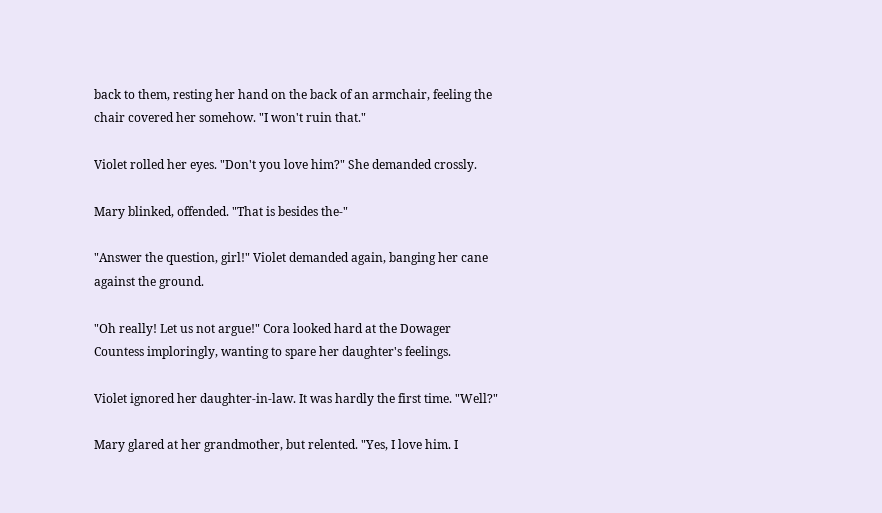back to them, resting her hand on the back of an armchair, feeling the chair covered her somehow. "I won't ruin that."

Violet rolled her eyes. "Don't you love him?" She demanded crossly.

Mary blinked, offended. "That is besides the-"

"Answer the question, girl!" Violet demanded again, banging her cane against the ground.

"Oh really! Let us not argue!" Cora looked hard at the Dowager Countess imploringly, wanting to spare her daughter's feelings.

Violet ignored her daughter-in-law. It was hardly the first time. "Well?"

Mary glared at her grandmother, but relented. "Yes, I love him. I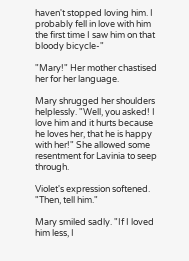haven't stopped loving him. I probably fell in love with him the first time I saw him on that bloody bicycle-"

"Mary!" Her mother chastised her for her language.

Mary shrugged her shoulders helplessly. "Well, you asked! I love him and it hurts because he loves her, that he is happy with her!" She allowed some resentment for Lavinia to seep through.

Violet's expression softened. "Then, tell him."

Mary smiled sadly. "If I loved him less, I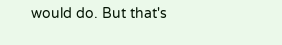would do. But that's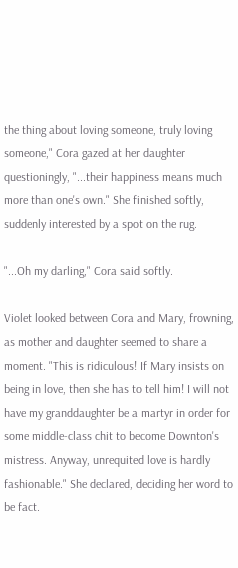the thing about loving someone, truly loving someone," Cora gazed at her daughter questioningly, "...their happiness means much more than one's own." She finished softly, suddenly interested by a spot on the rug.

"...Oh my darling," Cora said softly.

Violet looked between Cora and Mary, frowning, as mother and daughter seemed to share a moment. "This is ridiculous! If Mary insists on being in love, then she has to tell him! I will not have my granddaughter be a martyr in order for some middle-class chit to become Downton's mistress. Anyway, unrequited love is hardly fashionable." She declared, deciding her word to be fact.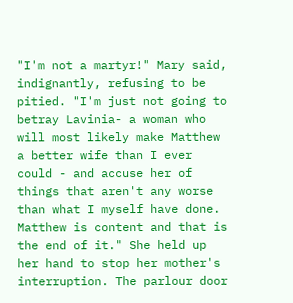"I'm not a martyr!" Mary said, indignantly, refusing to be pitied. "I'm just not going to betray Lavinia- a woman who will most likely make Matthew a better wife than I ever could - and accuse her of things that aren't any worse than what I myself have done. Matthew is content and that is the end of it." She held up her hand to stop her mother's interruption. The parlour door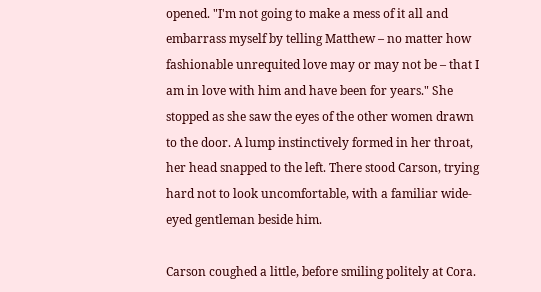opened. "I'm not going to make a mess of it all and embarrass myself by telling Matthew – no matter how fashionable unrequited love may or may not be – that I am in love with him and have been for years." She stopped as she saw the eyes of the other women drawn to the door. A lump instinctively formed in her throat, her head snapped to the left. There stood Carson, trying hard not to look uncomfortable, with a familiar wide-eyed gentleman beside him.

Carson coughed a little, before smiling politely at Cora.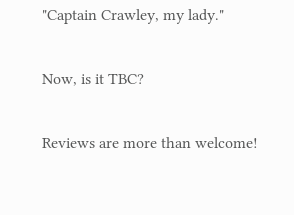"Captain Crawley, my lady."

Now, is it TBC?

Reviews are more than welcome!